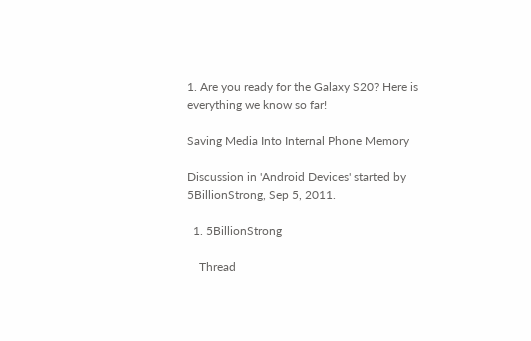1. Are you ready for the Galaxy S20? Here is everything we know so far!

Saving Media Into Internal Phone Memory

Discussion in 'Android Devices' started by 5BillionStrong, Sep 5, 2011.

  1. 5BillionStrong

    Thread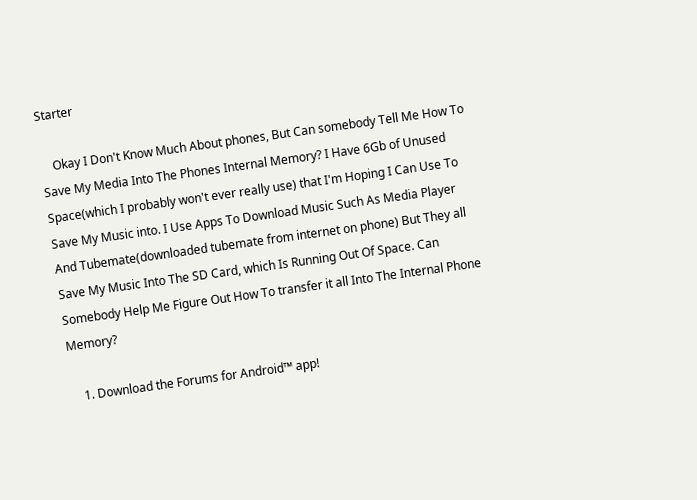Starter

    Okay I Don't Know Much About phones, But Can somebody Tell Me How To Save My Media Into The Phones Internal Memory? I Have 6Gb of Unused Space(which I probably won't ever really use) that I'm Hoping I Can Use To Save My Music into. I Use Apps To Download Music Such As Media Player And Tubemate(downloaded tubemate from internet on phone) But They all Save My Music Into The SD Card, which Is Running Out Of Space. Can Somebody Help Me Figure Out How To transfer it all Into The Internal Phone Memory?

    1. Download the Forums for Android™ app!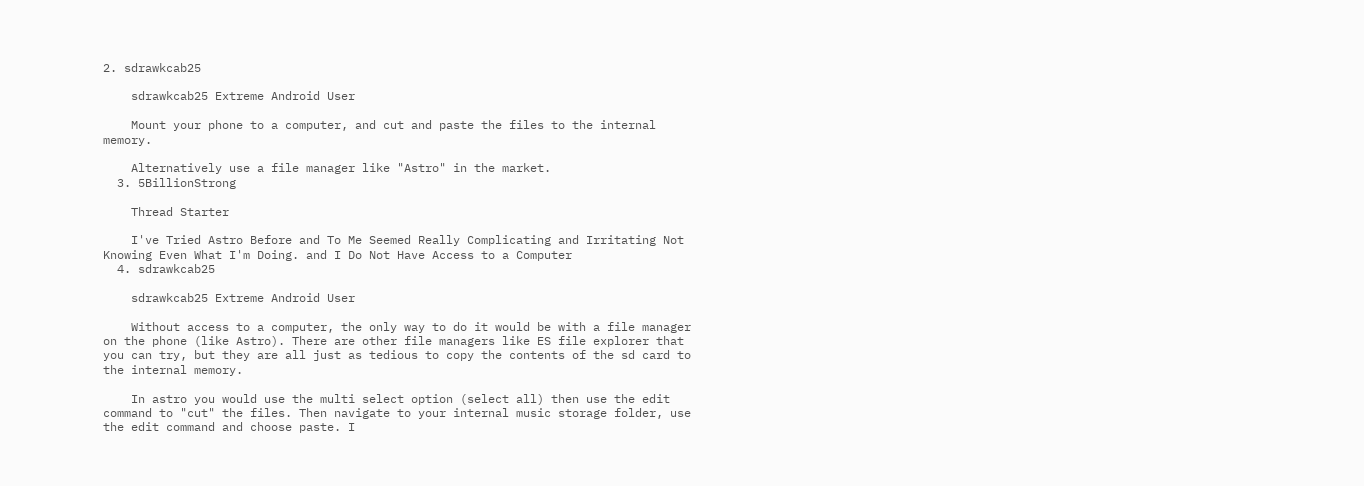2. sdrawkcab25

    sdrawkcab25 Extreme Android User

    Mount your phone to a computer, and cut and paste the files to the internal memory.

    Alternatively use a file manager like "Astro" in the market.
  3. 5BillionStrong

    Thread Starter

    I've Tried Astro Before and To Me Seemed Really Complicating and Irritating Not Knowing Even What I'm Doing. and I Do Not Have Access to a Computer
  4. sdrawkcab25

    sdrawkcab25 Extreme Android User

    Without access to a computer, the only way to do it would be with a file manager on the phone (like Astro). There are other file managers like ES file explorer that you can try, but they are all just as tedious to copy the contents of the sd card to the internal memory.

    In astro you would use the multi select option (select all) then use the edit command to "cut" the files. Then navigate to your internal music storage folder, use the edit command and choose paste. I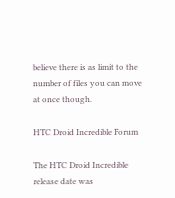believe there is as limit to the number of files you can move at once though.

HTC Droid Incredible Forum

The HTC Droid Incredible release date was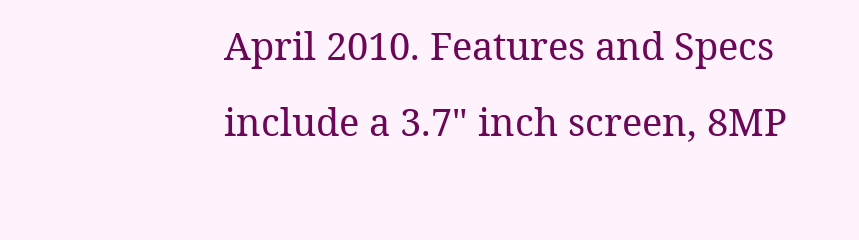April 2010. Features and Specs include a 3.7" inch screen, 8MP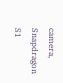camera, Snapdragon S1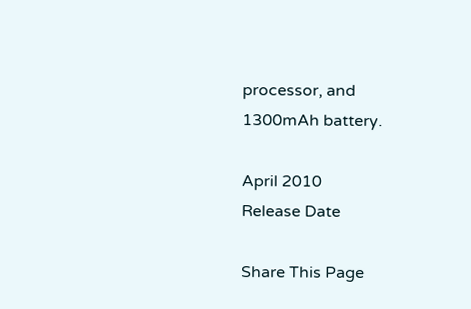processor, and 1300mAh battery.

April 2010
Release Date

Share This Page